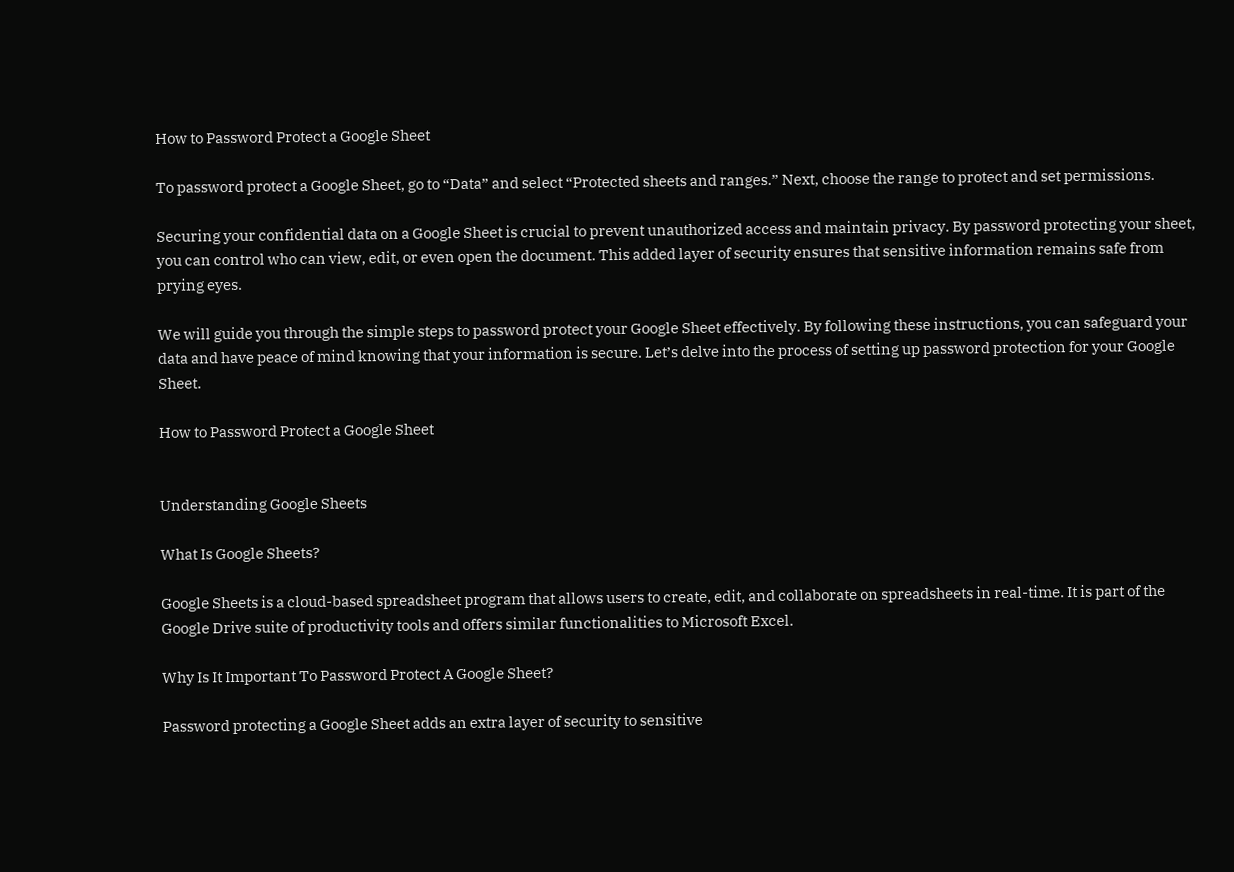How to Password Protect a Google Sheet

To password protect a Google Sheet, go to “Data” and select “Protected sheets and ranges.” Next, choose the range to protect and set permissions.

Securing your confidential data on a Google Sheet is crucial to prevent unauthorized access and maintain privacy. By password protecting your sheet, you can control who can view, edit, or even open the document. This added layer of security ensures that sensitive information remains safe from prying eyes.

We will guide you through the simple steps to password protect your Google Sheet effectively. By following these instructions, you can safeguard your data and have peace of mind knowing that your information is secure. Let’s delve into the process of setting up password protection for your Google Sheet.

How to Password Protect a Google Sheet


Understanding Google Sheets

What Is Google Sheets?

Google Sheets is a cloud-based spreadsheet program that allows users to create, edit, and collaborate on spreadsheets in real-time. It is part of the Google Drive suite of productivity tools and offers similar functionalities to Microsoft Excel.

Why Is It Important To Password Protect A Google Sheet?

Password protecting a Google Sheet adds an extra layer of security to sensitive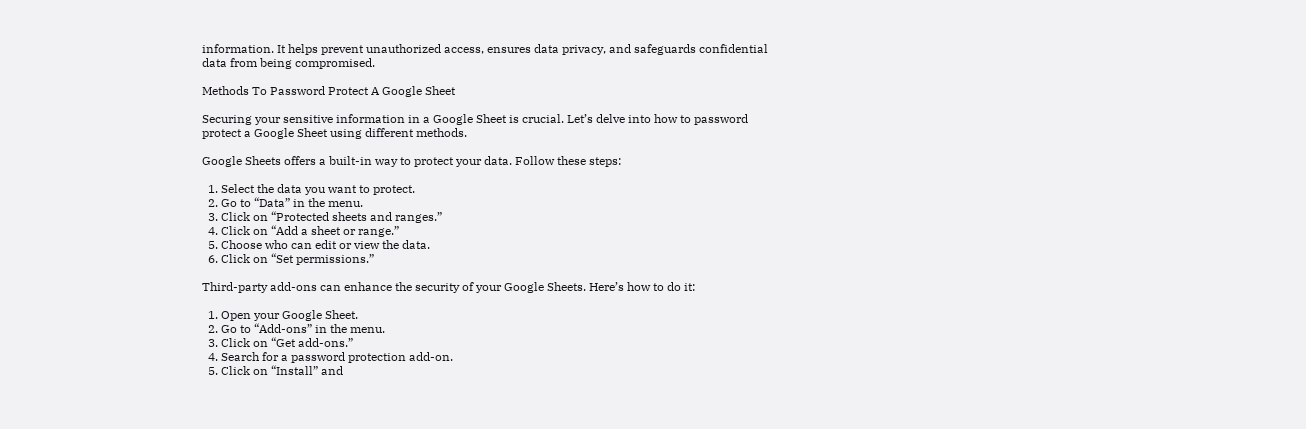information. It helps prevent unauthorized access, ensures data privacy, and safeguards confidential data from being compromised.

Methods To Password Protect A Google Sheet

Securing your sensitive information in a Google Sheet is crucial. Let’s delve into how to password protect a Google Sheet using different methods.

Google Sheets offers a built-in way to protect your data. Follow these steps:

  1. Select the data you want to protect.
  2. Go to “Data” in the menu.
  3. Click on “Protected sheets and ranges.”
  4. Click on “Add a sheet or range.”
  5. Choose who can edit or view the data.
  6. Click on “Set permissions.”

Third-party add-ons can enhance the security of your Google Sheets. Here’s how to do it:

  1. Open your Google Sheet.
  2. Go to “Add-ons” in the menu.
  3. Click on “Get add-ons.”
  4. Search for a password protection add-on.
  5. Click on “Install” and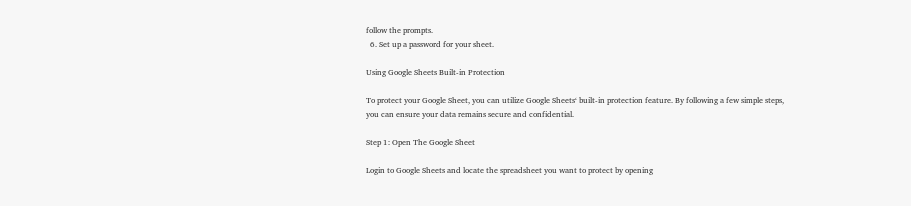follow the prompts.
  6. Set up a password for your sheet.

Using Google Sheets Built-in Protection

To protect your Google Sheet, you can utilize Google Sheets‘ built-in protection feature. By following a few simple steps, you can ensure your data remains secure and confidential.

Step 1: Open The Google Sheet

Login to Google Sheets and locate the spreadsheet you want to protect by opening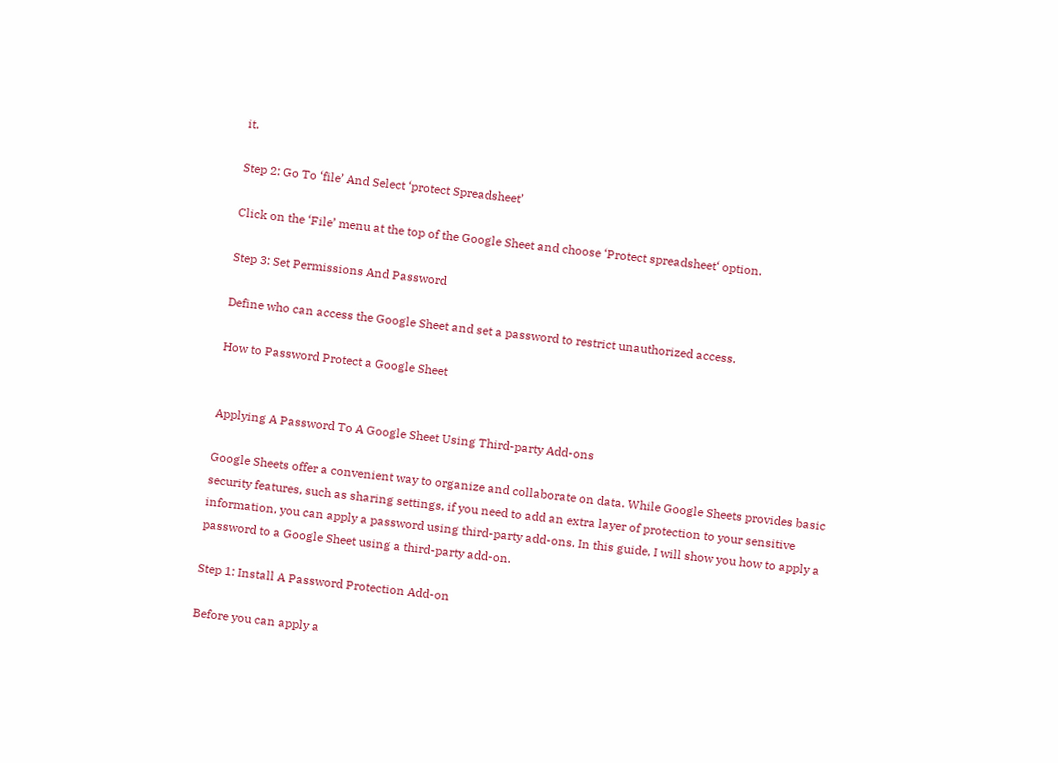it.

Step 2: Go To ‘file’ And Select ‘protect Spreadsheet’

Click on the ‘File’ menu at the top of the Google Sheet and choose ‘Protect spreadsheet‘ option.

Step 3: Set Permissions And Password

Define who can access the Google Sheet and set a password to restrict unauthorized access.

How to Password Protect a Google Sheet


Applying A Password To A Google Sheet Using Third-party Add-ons

Google Sheets offer a convenient way to organize and collaborate on data. While Google Sheets provides basic security features, such as sharing settings, if you need to add an extra layer of protection to your sensitive information, you can apply a password using third-party add-ons. In this guide, I will show you how to apply a password to a Google Sheet using a third-party add-on.

Step 1: Install A Password Protection Add-on

Before you can apply a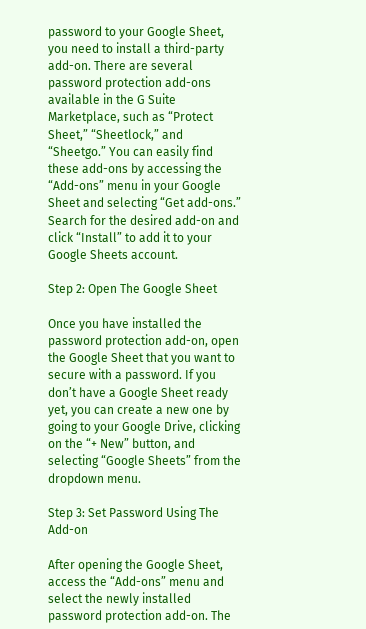password to your Google Sheet, you need to install a third-party add-on. There are several password protection add-ons available in the G Suite Marketplace, such as “Protect Sheet,” “Sheetlock,” and “Sheetgo.” You can easily find these add-ons by accessing the “Add-ons” menu in your Google Sheet and selecting “Get add-ons.” Search for the desired add-on and click “Install” to add it to your Google Sheets account.

Step 2: Open The Google Sheet

Once you have installed the password protection add-on, open the Google Sheet that you want to secure with a password. If you don’t have a Google Sheet ready yet, you can create a new one by going to your Google Drive, clicking on the “+ New” button, and selecting “Google Sheets” from the dropdown menu.

Step 3: Set Password Using The Add-on

After opening the Google Sheet, access the “Add-ons” menu and select the newly installed password protection add-on. The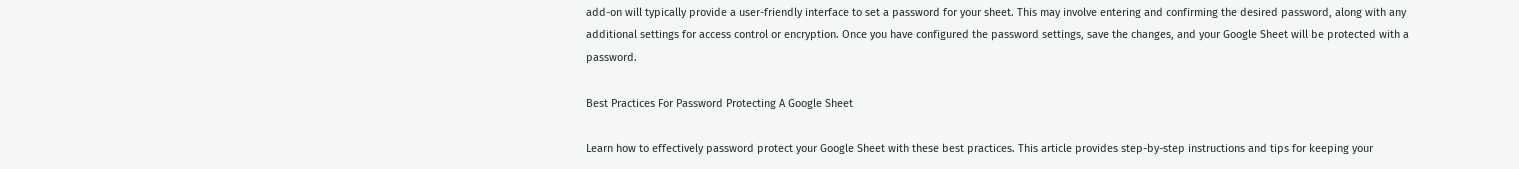add-on will typically provide a user-friendly interface to set a password for your sheet. This may involve entering and confirming the desired password, along with any additional settings for access control or encryption. Once you have configured the password settings, save the changes, and your Google Sheet will be protected with a password.

Best Practices For Password Protecting A Google Sheet

Learn how to effectively password protect your Google Sheet with these best practices. This article provides step-by-step instructions and tips for keeping your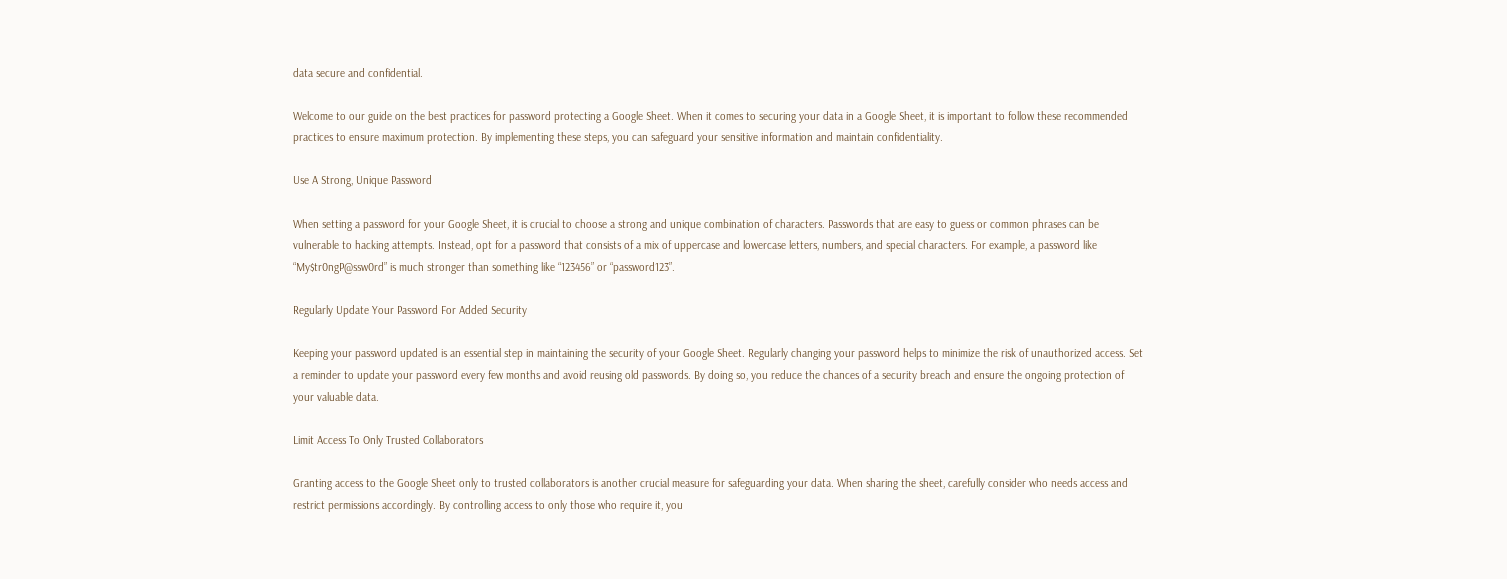data secure and confidential.

Welcome to our guide on the best practices for password protecting a Google Sheet. When it comes to securing your data in a Google Sheet, it is important to follow these recommended practices to ensure maximum protection. By implementing these steps, you can safeguard your sensitive information and maintain confidentiality.

Use A Strong, Unique Password

When setting a password for your Google Sheet, it is crucial to choose a strong and unique combination of characters. Passwords that are easy to guess or common phrases can be vulnerable to hacking attempts. Instead, opt for a password that consists of a mix of uppercase and lowercase letters, numbers, and special characters. For example, a password like “My$tr0ngP@ssw0rd” is much stronger than something like “123456” or “password123”.

Regularly Update Your Password For Added Security

Keeping your password updated is an essential step in maintaining the security of your Google Sheet. Regularly changing your password helps to minimize the risk of unauthorized access. Set a reminder to update your password every few months and avoid reusing old passwords. By doing so, you reduce the chances of a security breach and ensure the ongoing protection of your valuable data.

Limit Access To Only Trusted Collaborators

Granting access to the Google Sheet only to trusted collaborators is another crucial measure for safeguarding your data. When sharing the sheet, carefully consider who needs access and restrict permissions accordingly. By controlling access to only those who require it, you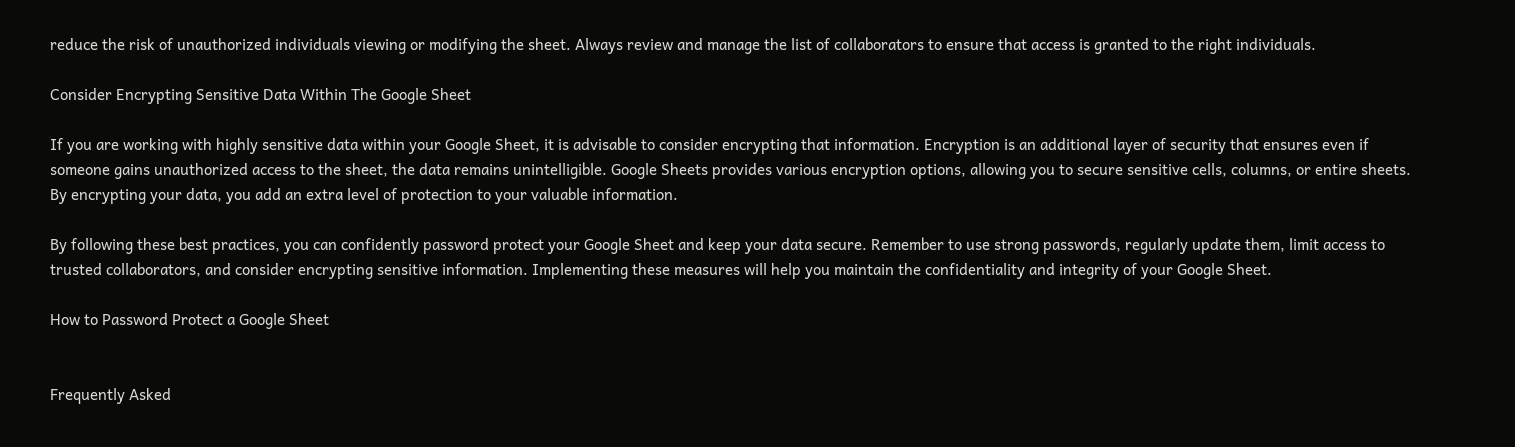reduce the risk of unauthorized individuals viewing or modifying the sheet. Always review and manage the list of collaborators to ensure that access is granted to the right individuals.

Consider Encrypting Sensitive Data Within The Google Sheet

If you are working with highly sensitive data within your Google Sheet, it is advisable to consider encrypting that information. Encryption is an additional layer of security that ensures even if someone gains unauthorized access to the sheet, the data remains unintelligible. Google Sheets provides various encryption options, allowing you to secure sensitive cells, columns, or entire sheets. By encrypting your data, you add an extra level of protection to your valuable information.

By following these best practices, you can confidently password protect your Google Sheet and keep your data secure. Remember to use strong passwords, regularly update them, limit access to trusted collaborators, and consider encrypting sensitive information. Implementing these measures will help you maintain the confidentiality and integrity of your Google Sheet.

How to Password Protect a Google Sheet


Frequently Asked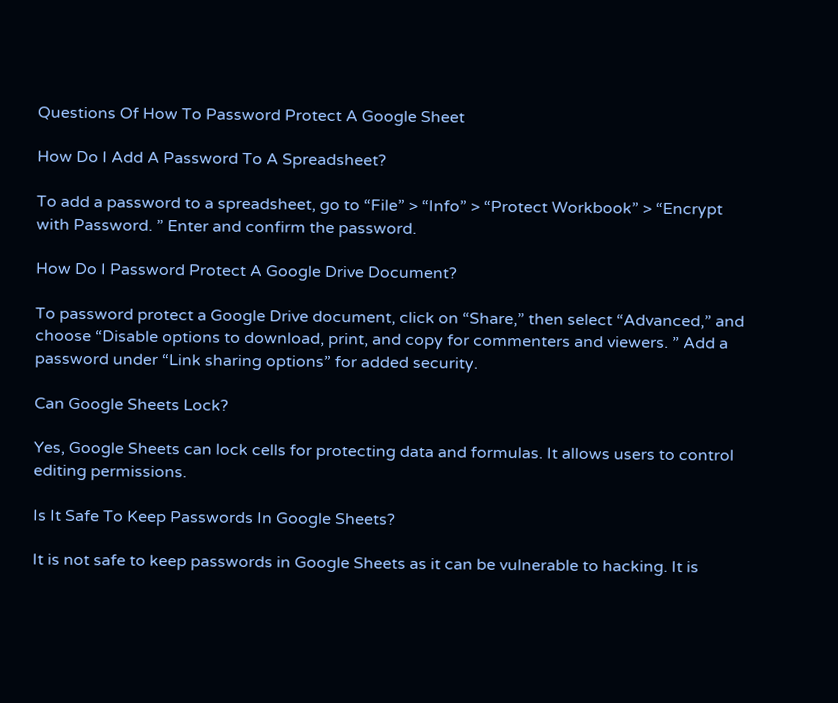Questions Of How To Password Protect A Google Sheet

How Do I Add A Password To A Spreadsheet?

To add a password to a spreadsheet, go to “File” > “Info” > “Protect Workbook” > “Encrypt with Password. ” Enter and confirm the password.

How Do I Password Protect A Google Drive Document?

To password protect a Google Drive document, click on “Share,” then select “Advanced,” and choose “Disable options to download, print, and copy for commenters and viewers. ” Add a password under “Link sharing options” for added security.

Can Google Sheets Lock?

Yes, Google Sheets can lock cells for protecting data and formulas. It allows users to control editing permissions.

Is It Safe To Keep Passwords In Google Sheets?

It is not safe to keep passwords in Google Sheets as it can be vulnerable to hacking. It is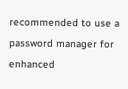recommended to use a password manager for enhanced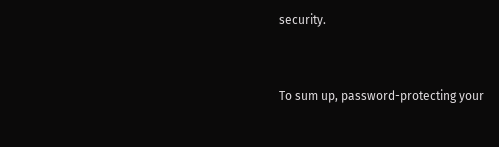security.


To sum up, password-protecting your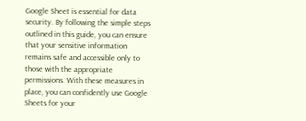Google Sheet is essential for data security. By following the simple steps outlined in this guide, you can ensure that your sensitive information remains safe and accessible only to those with the appropriate permissions. With these measures in place, you can confidently use Google Sheets for your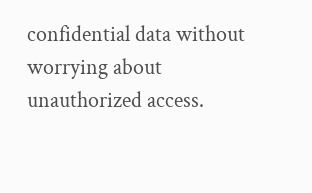confidential data without worrying about unauthorized access.